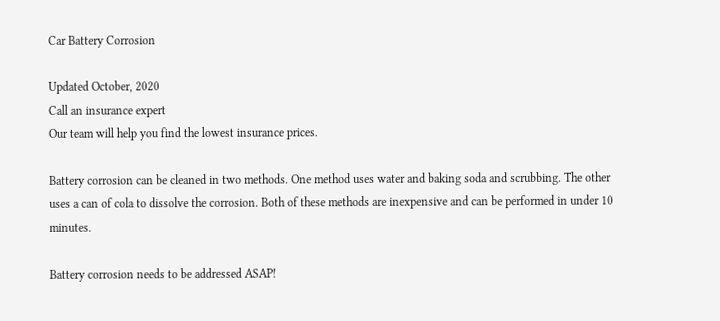Car Battery Corrosion

Updated October, 2020
Call an insurance expert
Our team will help you find the lowest insurance prices.

Battery corrosion can be cleaned in two methods. One method uses water and baking soda and scrubbing. The other uses a can of cola to dissolve the corrosion. Both of these methods are inexpensive and can be performed in under 10 minutes.

Battery corrosion needs to be addressed ASAP!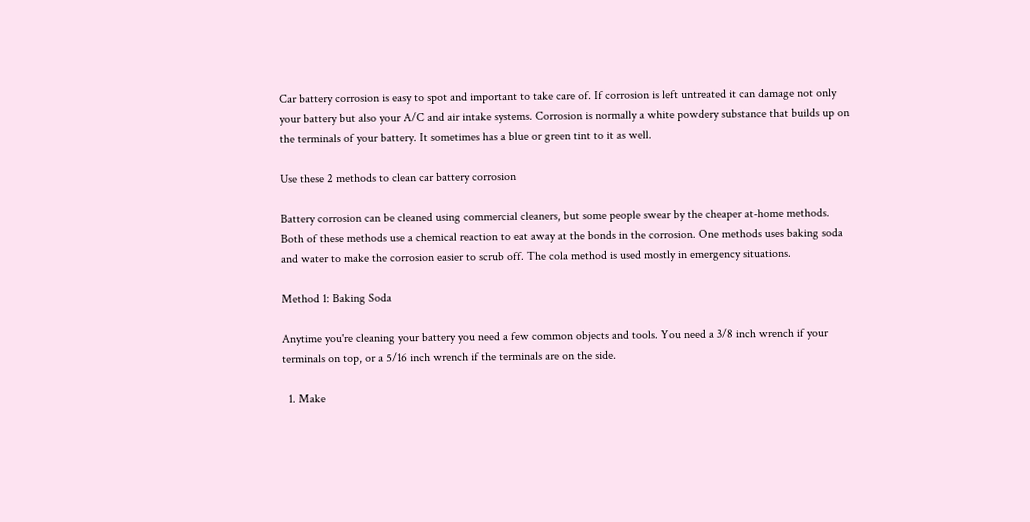Car battery corrosion is easy to spot and important to take care of. If corrosion is left untreated it can damage not only your battery but also your A/C and air intake systems. Corrosion is normally a white powdery substance that builds up on the terminals of your battery. It sometimes has a blue or green tint to it as well.

Use these 2 methods to clean car battery corrosion

Battery corrosion can be cleaned using commercial cleaners, but some people swear by the cheaper at-home methods. Both of these methods use a chemical reaction to eat away at the bonds in the corrosion. One methods uses baking soda and water to make the corrosion easier to scrub off. The cola method is used mostly in emergency situations.

Method 1: Baking Soda

Anytime you're cleaning your battery you need a few common objects and tools. You need a 3/8 inch wrench if your terminals on top, or a 5/16 inch wrench if the terminals are on the side.

  1. Make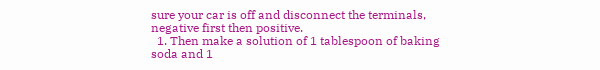sure your car is off and disconnect the terminals, negative first then positive.
  1. Then make a solution of 1 tablespoon of baking soda and 1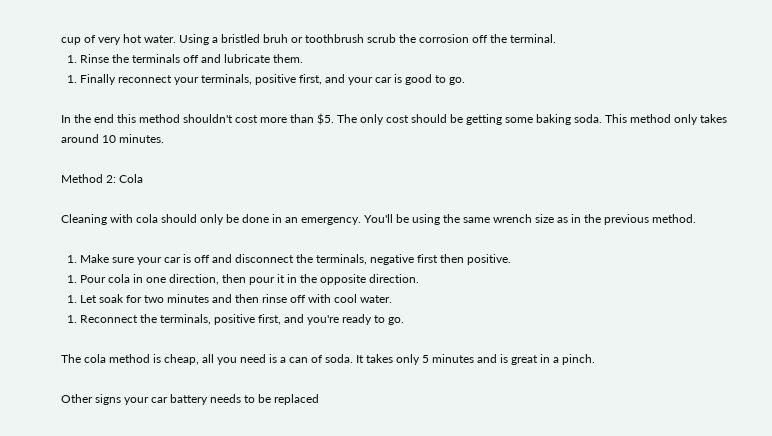cup of very hot water. Using a bristled bruh or toothbrush scrub the corrosion off the terminal.
  1. Rinse the terminals off and lubricate them.
  1. Finally reconnect your terminals, positive first, and your car is good to go.

In the end this method shouldn't cost more than $5. The only cost should be getting some baking soda. This method only takes around 10 minutes.

Method 2: Cola

Cleaning with cola should only be done in an emergency. You'll be using the same wrench size as in the previous method.

  1. Make sure your car is off and disconnect the terminals, negative first then positive.
  1. Pour cola in one direction, then pour it in the opposite direction.
  1. Let soak for two minutes and then rinse off with cool water.
  1. Reconnect the terminals, positive first, and you're ready to go.

The cola method is cheap, all you need is a can of soda. It takes only 5 minutes and is great in a pinch.

Other signs your car battery needs to be replaced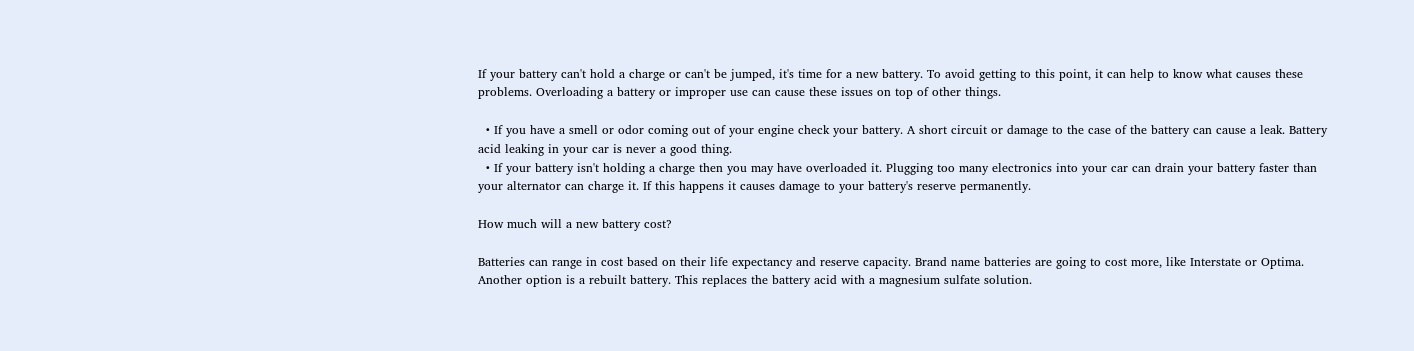If your battery can't hold a charge or can't be jumped, it's time for a new battery. To avoid getting to this point, it can help to know what causes these problems. Overloading a battery or improper use can cause these issues on top of other things.

  • If you have a smell or odor coming out of your engine check your battery. A short circuit or damage to the case of the battery can cause a leak. Battery acid leaking in your car is never a good thing.
  • If your battery isn't holding a charge then you may have overloaded it. Plugging too many electronics into your car can drain your battery faster than your alternator can charge it. If this happens it causes damage to your battery's reserve permanently.

How much will a new battery cost?

Batteries can range in cost based on their life expectancy and reserve capacity. Brand name batteries are going to cost more, like Interstate or Optima. Another option is a rebuilt battery. This replaces the battery acid with a magnesium sulfate solution.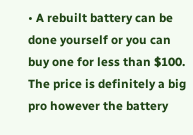• A rebuilt battery can be done yourself or you can buy one for less than $100. The price is definitely a big pro however the battery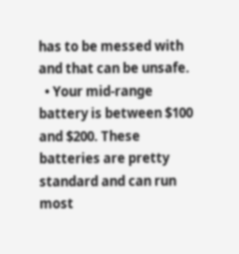has to be messed with and that can be unsafe.
  • Your mid-range battery is between $100 and $200. These batteries are pretty standard and can run most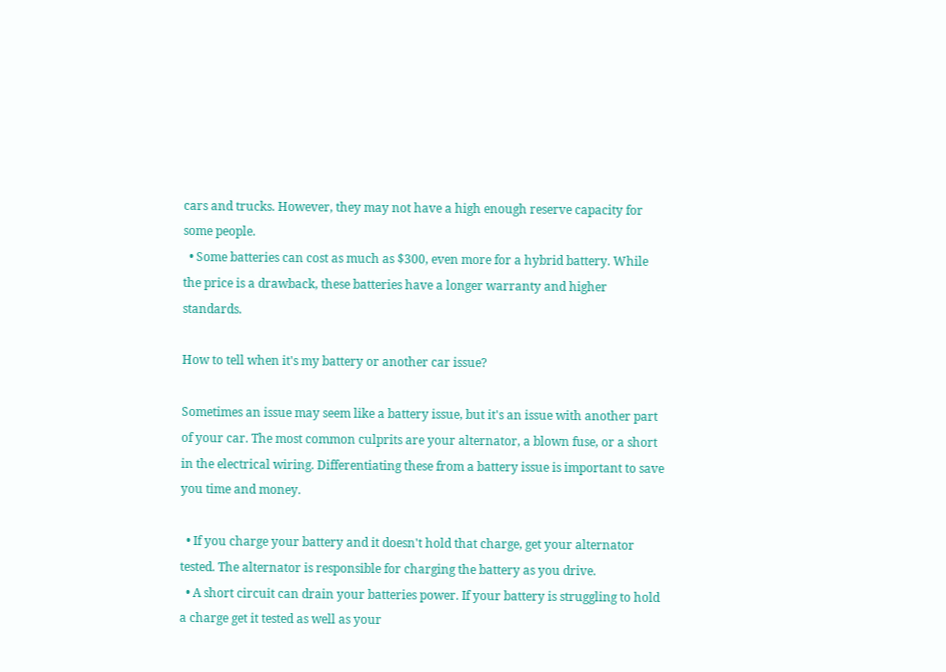cars and trucks. However, they may not have a high enough reserve capacity for some people.
  • Some batteries can cost as much as $300, even more for a hybrid battery. While the price is a drawback, these batteries have a longer warranty and higher standards.

How to tell when it's my battery or another car issue?

Sometimes an issue may seem like a battery issue, but it's an issue with another part of your car. The most common culprits are your alternator, a blown fuse, or a short in the electrical wiring. Differentiating these from a battery issue is important to save you time and money.

  • If you charge your battery and it doesn't hold that charge, get your alternator tested. The alternator is responsible for charging the battery as you drive.
  • A short circuit can drain your batteries power. If your battery is struggling to hold a charge get it tested as well as your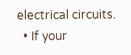electrical circuits.
  • If your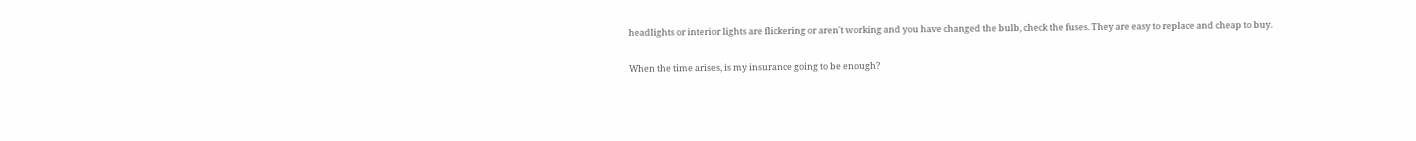headlights or interior lights are flickering or aren't working and you have changed the bulb, check the fuses. They are easy to replace and cheap to buy.

When the time arises, is my insurance going to be enough?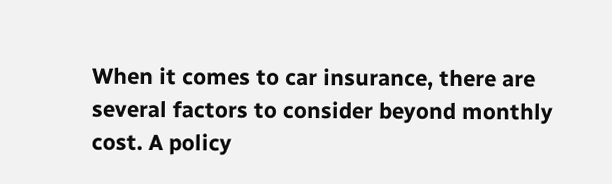When it comes to car insurance, there are several factors to consider beyond monthly cost. A policy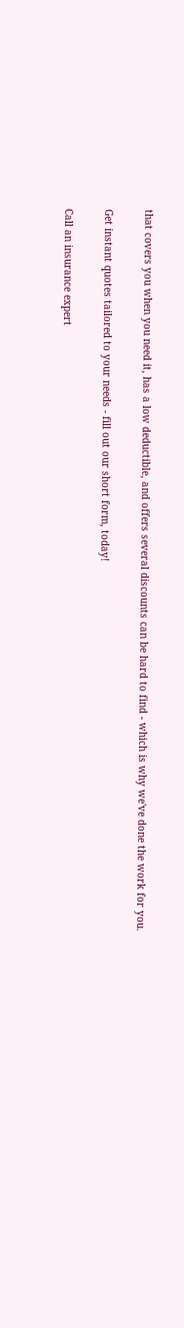that covers you when you need it, has a low deductible, and offers several discounts can be hard to find - which is why we've done the work for you.

Get instant quotes tailored to your needs - fill out our short form, today!

Call an insurance expert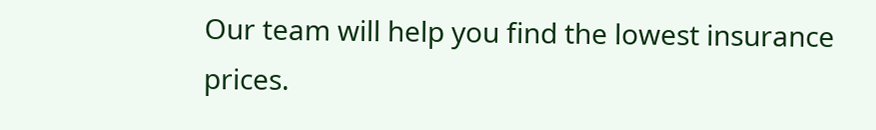Our team will help you find the lowest insurance prices.